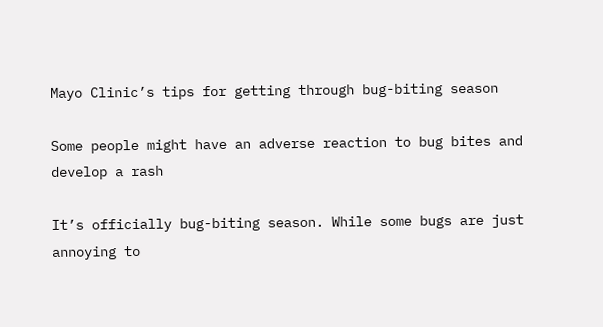Mayo Clinic’s tips for getting through bug-biting season

Some people might have an adverse reaction to bug bites and develop a rash

It’s officially bug-biting season. While some bugs are just annoying to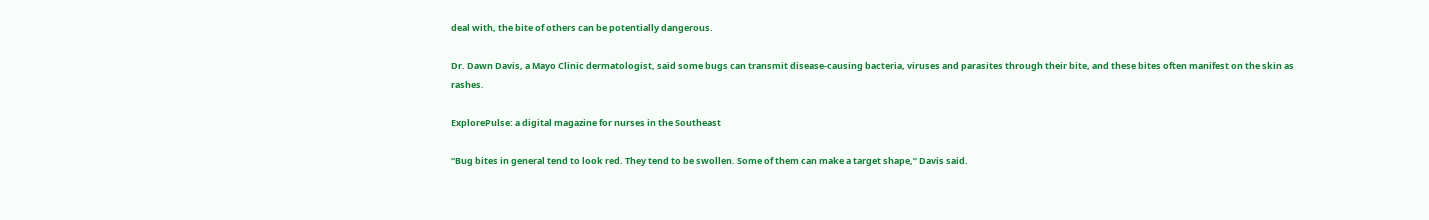deal with, the bite of others can be potentially dangerous.

Dr. Dawn Davis, a Mayo Clinic dermatologist, said some bugs can transmit disease-causing bacteria, viruses and parasites through their bite, and these bites often manifest on the skin as rashes.

ExplorePulse: a digital magazine for nurses in the Southeast

“Bug bites in general tend to look red. They tend to be swollen. Some of them can make a target shape,” Davis said.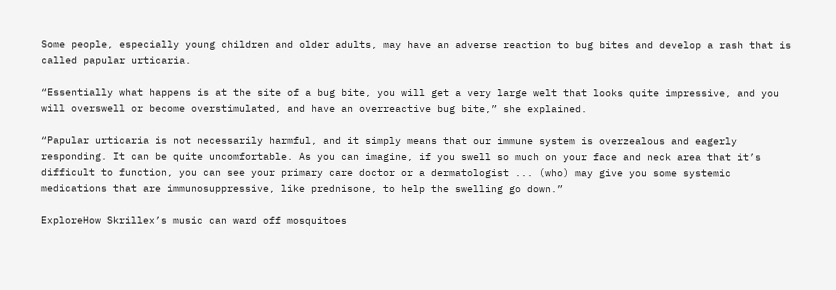Some people, especially young children and older adults, may have an adverse reaction to bug bites and develop a rash that is called papular urticaria.

“Essentially what happens is at the site of a bug bite, you will get a very large welt that looks quite impressive, and you will overswell or become overstimulated, and have an overreactive bug bite,” she explained.

“Papular urticaria is not necessarily harmful, and it simply means that our immune system is overzealous and eagerly responding. It can be quite uncomfortable. As you can imagine, if you swell so much on your face and neck area that it’s difficult to function, you can see your primary care doctor or a dermatologist ... (who) may give you some systemic medications that are immunosuppressive, like prednisone, to help the swelling go down.”

ExploreHow Skrillex’s music can ward off mosquitoes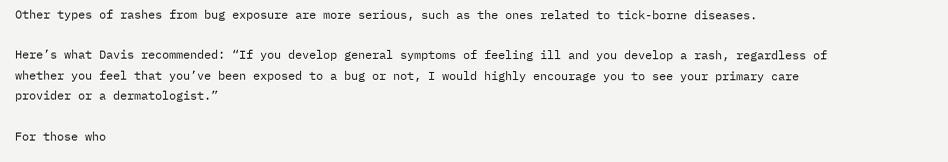Other types of rashes from bug exposure are more serious, such as the ones related to tick-borne diseases.

Here’s what Davis recommended: “If you develop general symptoms of feeling ill and you develop a rash, regardless of whether you feel that you’ve been exposed to a bug or not, I would highly encourage you to see your primary care provider or a dermatologist.”

For those who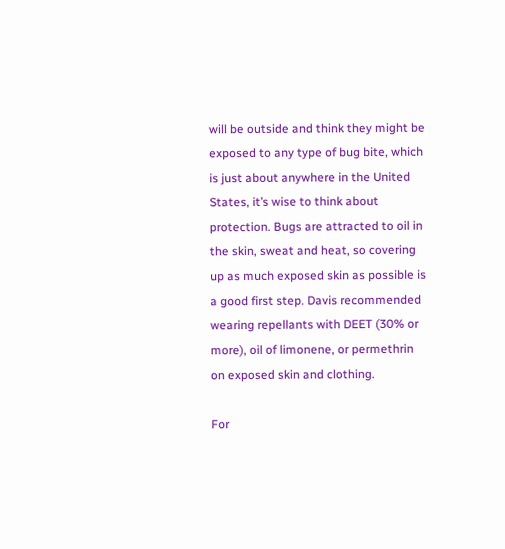will be outside and think they might be exposed to any type of bug bite, which is just about anywhere in the United States, it’s wise to think about protection. Bugs are attracted to oil in the skin, sweat and heat, so covering up as much exposed skin as possible is a good first step. Davis recommended wearing repellants with DEET (30% or more), oil of limonene, or permethrin on exposed skin and clothing.

For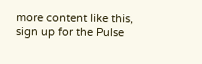more content like this, sign up for the Pulse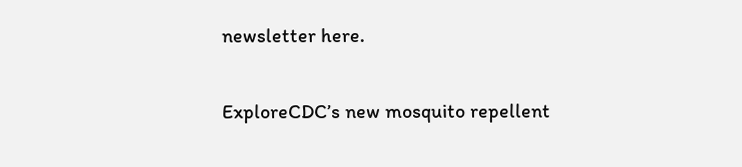newsletter here.

ExploreCDC’s new mosquito repellent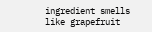ingredient smells like grapefruit